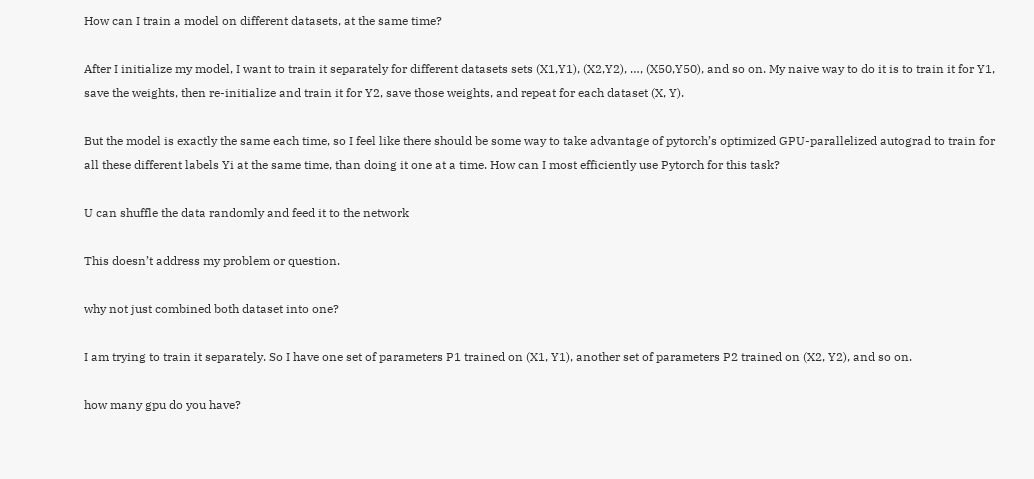How can I train a model on different datasets, at the same time?

After I initialize my model, I want to train it separately for different datasets sets (X1,Y1), (X2,Y2), …, (X50,Y50), and so on. My naive way to do it is to train it for Y1, save the weights, then re-initialize and train it for Y2, save those weights, and repeat for each dataset (X, Y).

But the model is exactly the same each time, so I feel like there should be some way to take advantage of pytorch’s optimized GPU-parallelized autograd to train for all these different labels Yi at the same time, than doing it one at a time. How can I most efficiently use Pytorch for this task?

U can shuffle the data randomly and feed it to the network

This doesn’t address my problem or question.

why not just combined both dataset into one?

I am trying to train it separately. So I have one set of parameters P1 trained on (X1, Y1), another set of parameters P2 trained on (X2, Y2), and so on.

how many gpu do you have?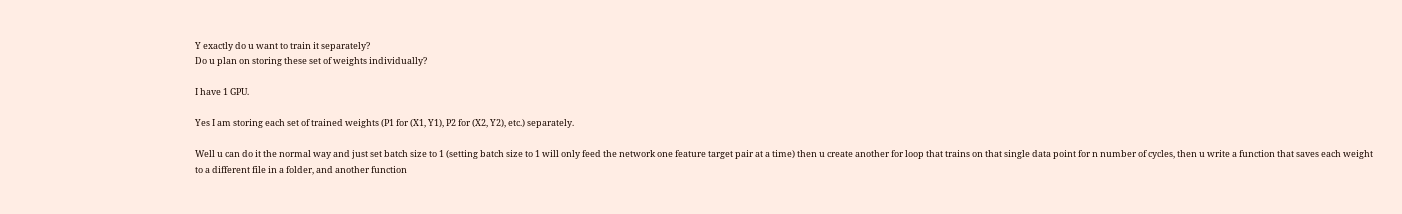Y exactly do u want to train it separately?
Do u plan on storing these set of weights individually?

I have 1 GPU.

Yes I am storing each set of trained weights (P1 for (X1, Y1), P2 for (X2, Y2), etc.) separately.

Well u can do it the normal way and just set batch size to 1 (setting batch size to 1 will only feed the network one feature target pair at a time) then u create another for loop that trains on that single data point for n number of cycles, then u write a function that saves each weight to a different file in a folder, and another function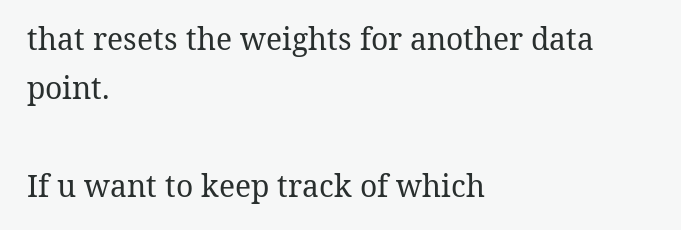that resets the weights for another data point.

If u want to keep track of which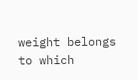weight belongs to which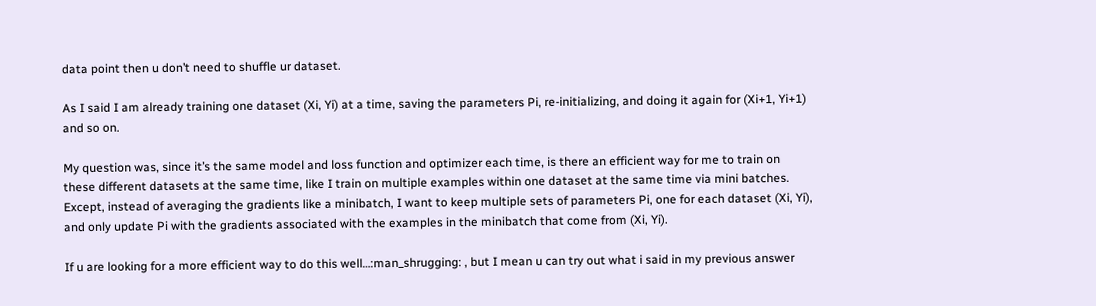data point then u don’t need to shuffle ur dataset.

As I said I am already training one dataset (Xi, Yi) at a time, saving the parameters Pi, re-initializing, and doing it again for (Xi+1, Yi+1) and so on.

My question was, since it’s the same model and loss function and optimizer each time, is there an efficient way for me to train on these different datasets at the same time, like I train on multiple examples within one dataset at the same time via mini batches. Except, instead of averaging the gradients like a minibatch, I want to keep multiple sets of parameters Pi, one for each dataset (Xi, Yi), and only update Pi with the gradients associated with the examples in the minibatch that come from (Xi, Yi).

If u are looking for a more efficient way to do this well…:man_shrugging: , but I mean u can try out what i said in my previous answer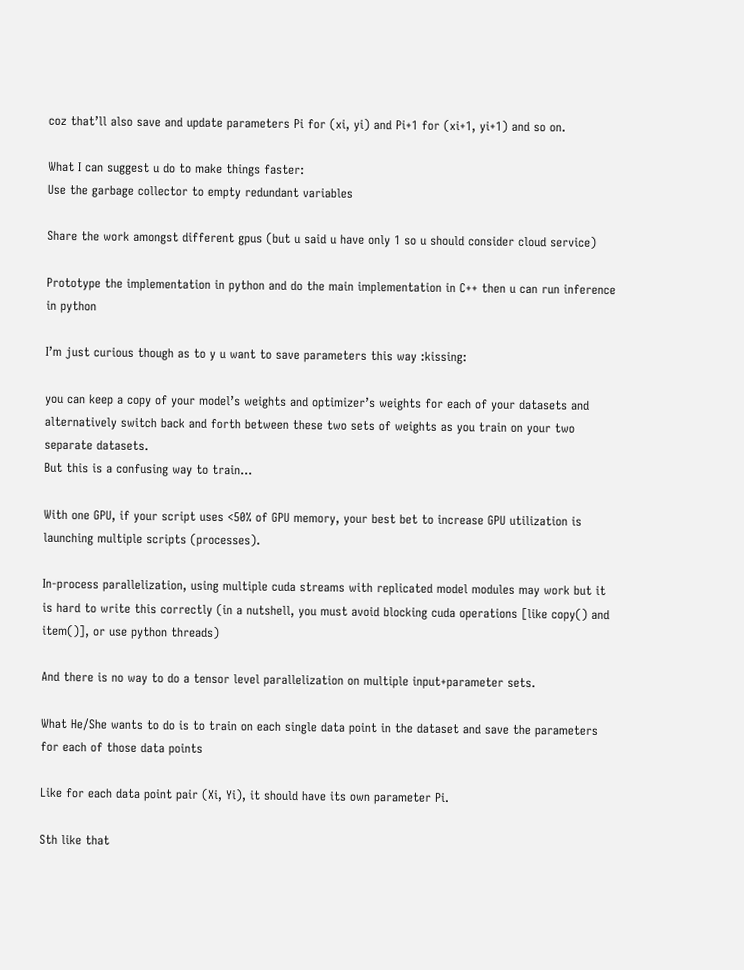coz that’ll also save and update parameters Pi for (xi, yi) and Pi+1 for (xi+1, yi+1) and so on.

What I can suggest u do to make things faster:
Use the garbage collector to empty redundant variables

Share the work amongst different gpus (but u said u have only 1 so u should consider cloud service)

Prototype the implementation in python and do the main implementation in C++ then u can run inference in python

I’m just curious though as to y u want to save parameters this way :kissing:

you can keep a copy of your model’s weights and optimizer’s weights for each of your datasets and alternatively switch back and forth between these two sets of weights as you train on your two separate datasets.
But this is a confusing way to train…

With one GPU, if your script uses <50% of GPU memory, your best bet to increase GPU utilization is launching multiple scripts (processes).

In-process parallelization, using multiple cuda streams with replicated model modules may work but it is hard to write this correctly (in a nutshell, you must avoid blocking cuda operations [like copy() and item()], or use python threads)

And there is no way to do a tensor level parallelization on multiple input+parameter sets.

What He/She wants to do is to train on each single data point in the dataset and save the parameters for each of those data points

Like for each data point pair (Xi, Yi), it should have its own parameter Pi.

Sth like that